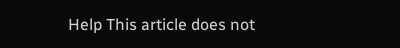Help This article does not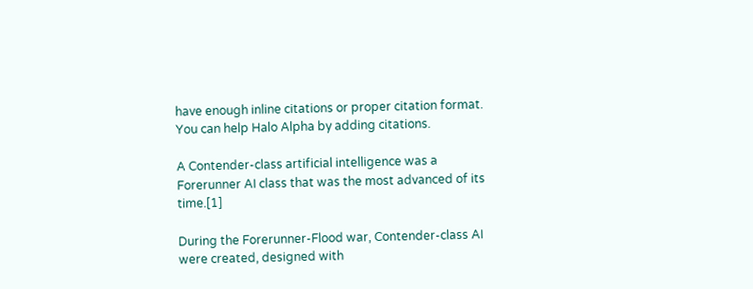have enough inline citations or proper citation format. You can help Halo Alpha by adding citations.

A Contender-class artificial intelligence was a Forerunner AI class that was the most advanced of its time.[1]

During the Forerunner-Flood war, Contender-class AI were created, designed with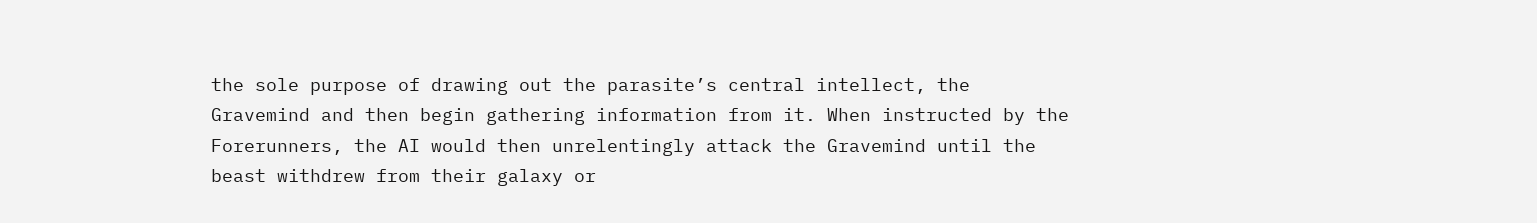the sole purpose of drawing out the parasite’s central intellect, the Gravemind and then begin gathering information from it. When instructed by the Forerunners, the AI would then unrelentingly attack the Gravemind until the beast withdrew from their galaxy or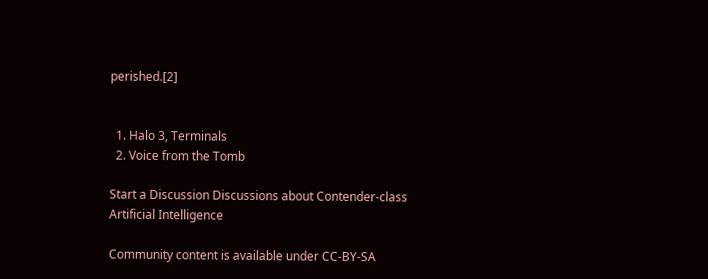perished.[2]


  1. Halo 3, Terminals
  2. Voice from the Tomb

Start a Discussion Discussions about Contender-class Artificial Intelligence

Community content is available under CC-BY-SA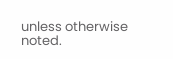unless otherwise noted.